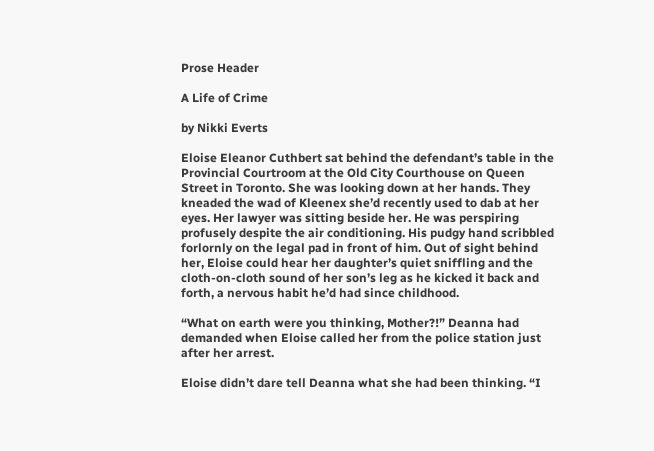Prose Header

A Life of Crime

by Nikki Everts

Eloise Eleanor Cuthbert sat behind the defendant’s table in the Provincial Courtroom at the Old City Courthouse on Queen Street in Toronto. She was looking down at her hands. They kneaded the wad of Kleenex she’d recently used to dab at her eyes. Her lawyer was sitting beside her. He was perspiring profusely despite the air conditioning. His pudgy hand scribbled forlornly on the legal pad in front of him. Out of sight behind her, Eloise could hear her daughter’s quiet sniffling and the cloth-on-cloth sound of her son’s leg as he kicked it back and forth, a nervous habit he’d had since childhood.

“What on earth were you thinking, Mother?!” Deanna had demanded when Eloise called her from the police station just after her arrest.

Eloise didn’t dare tell Deanna what she had been thinking. “I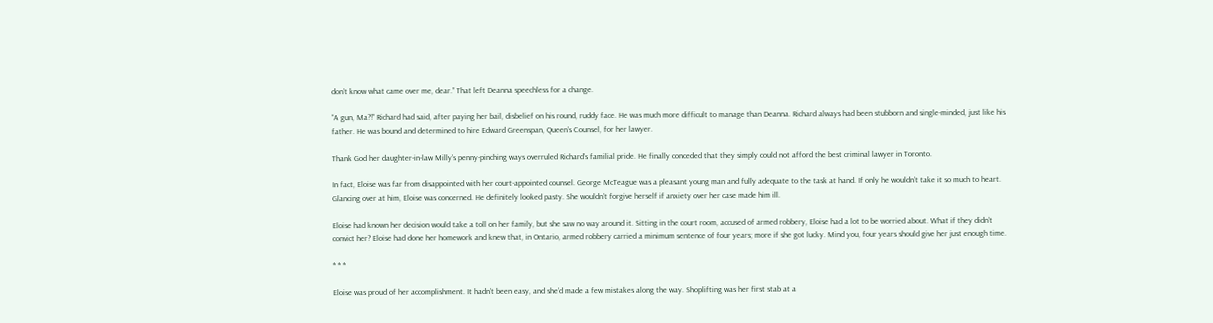don’t know what came over me, dear.” That left Deanna speechless for a change.

“A gun, Ma?!” Richard had said, after paying her bail, disbelief on his round, ruddy face. He was much more difficult to manage than Deanna. Richard always had been stubborn and single-minded, just like his father. He was bound and determined to hire Edward Greenspan, Queen’s Counsel, for her lawyer.

Thank God her daughter-in-law Milly’s penny-pinching ways overruled Richard’s familial pride. He finally conceded that they simply could not afford the best criminal lawyer in Toronto.

In fact, Eloise was far from disappointed with her court-appointed counsel. George McTeague was a pleasant young man and fully adequate to the task at hand. If only he wouldn’t take it so much to heart. Glancing over at him, Eloise was concerned. He definitely looked pasty. She wouldn’t forgive herself if anxiety over her case made him ill.

Eloise had known her decision would take a toll on her family, but she saw no way around it. Sitting in the court room, accused of armed robbery, Eloise had a lot to be worried about. What if they didn’t convict her? Eloise had done her homework and knew that, in Ontario, armed robbery carried a minimum sentence of four years; more if she got lucky. Mind you, four years should give her just enough time.

* * *

Eloise was proud of her accomplishment. It hadn’t been easy, and she’d made a few mistakes along the way. Shoplifting was her first stab at a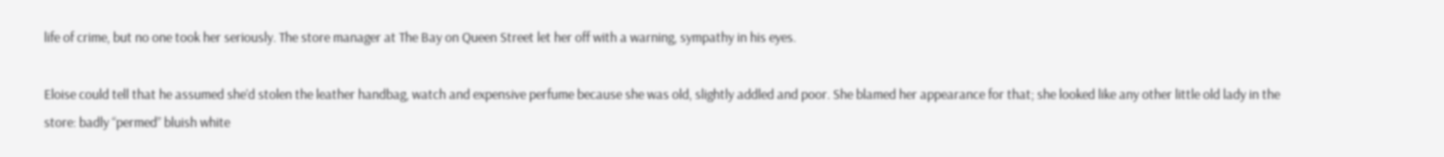life of crime, but no one took her seriously. The store manager at The Bay on Queen Street let her off with a warning, sympathy in his eyes.

Eloise could tell that he assumed she’d stolen the leather handbag, watch and expensive perfume because she was old, slightly addled and poor. She blamed her appearance for that; she looked like any other little old lady in the store: badly “permed” bluish white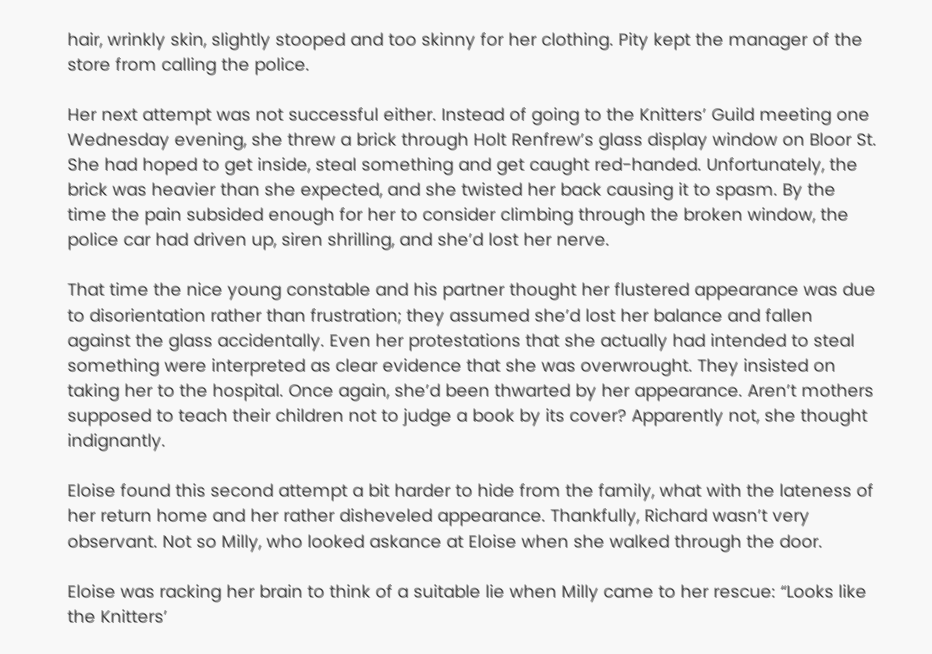hair, wrinkly skin, slightly stooped and too skinny for her clothing. Pity kept the manager of the store from calling the police.

Her next attempt was not successful either. Instead of going to the Knitters’ Guild meeting one Wednesday evening, she threw a brick through Holt Renfrew’s glass display window on Bloor St. She had hoped to get inside, steal something and get caught red-handed. Unfortunately, the brick was heavier than she expected, and she twisted her back causing it to spasm. By the time the pain subsided enough for her to consider climbing through the broken window, the police car had driven up, siren shrilling, and she’d lost her nerve.

That time the nice young constable and his partner thought her flustered appearance was due to disorientation rather than frustration; they assumed she’d lost her balance and fallen against the glass accidentally. Even her protestations that she actually had intended to steal something were interpreted as clear evidence that she was overwrought. They insisted on taking her to the hospital. Once again, she’d been thwarted by her appearance. Aren’t mothers supposed to teach their children not to judge a book by its cover? Apparently not, she thought indignantly.

Eloise found this second attempt a bit harder to hide from the family, what with the lateness of her return home and her rather disheveled appearance. Thankfully, Richard wasn’t very observant. Not so Milly, who looked askance at Eloise when she walked through the door.

Eloise was racking her brain to think of a suitable lie when Milly came to her rescue: “Looks like the Knitters’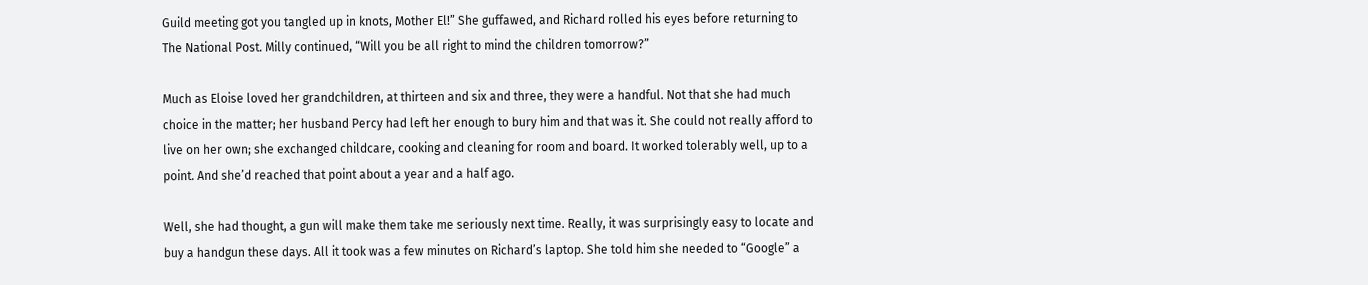Guild meeting got you tangled up in knots, Mother El!” She guffawed, and Richard rolled his eyes before returning to The National Post. Milly continued, “Will you be all right to mind the children tomorrow?”

Much as Eloise loved her grandchildren, at thirteen and six and three, they were a handful. Not that she had much choice in the matter; her husband Percy had left her enough to bury him and that was it. She could not really afford to live on her own; she exchanged childcare, cooking and cleaning for room and board. It worked tolerably well, up to a point. And she’d reached that point about a year and a half ago.

Well, she had thought, a gun will make them take me seriously next time. Really, it was surprisingly easy to locate and buy a handgun these days. All it took was a few minutes on Richard’s laptop. She told him she needed to “Google” a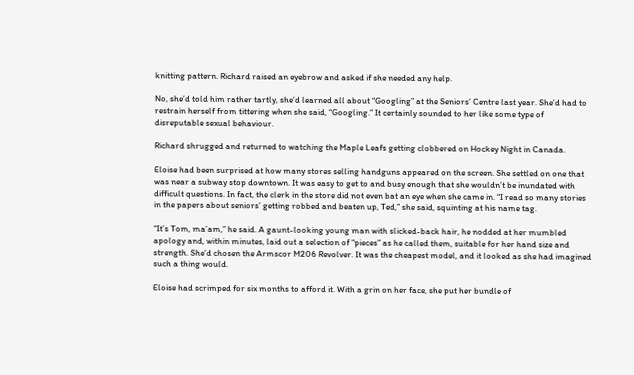knitting pattern. Richard raised an eyebrow and asked if she needed any help.

No, she’d told him rather tartly, she’d learned all about “Googling” at the Seniors’ Centre last year. She’d had to restrain herself from tittering when she said, “Googling.” It certainly sounded to her like some type of disreputable sexual behaviour.

Richard shrugged and returned to watching the Maple Leafs getting clobbered on Hockey Night in Canada.

Eloise had been surprised at how many stores selling handguns appeared on the screen. She settled on one that was near a subway stop downtown. It was easy to get to and busy enough that she wouldn’t be inundated with difficult questions. In fact, the clerk in the store did not even bat an eye when she came in. “I read so many stories in the papers about seniors’ getting robbed and beaten up, Ted,” she said, squinting at his name tag.

“It’s Tom, ma’am,” he said. A gaunt-looking young man with slicked-back hair, he nodded at her mumbled apology and, within minutes, laid out a selection of “pieces” as he called them, suitable for her hand size and strength. She’d chosen the Armscor M206 Revolver. It was the cheapest model, and it looked as she had imagined such a thing would.

Eloise had scrimped for six months to afford it. With a grin on her face, she put her bundle of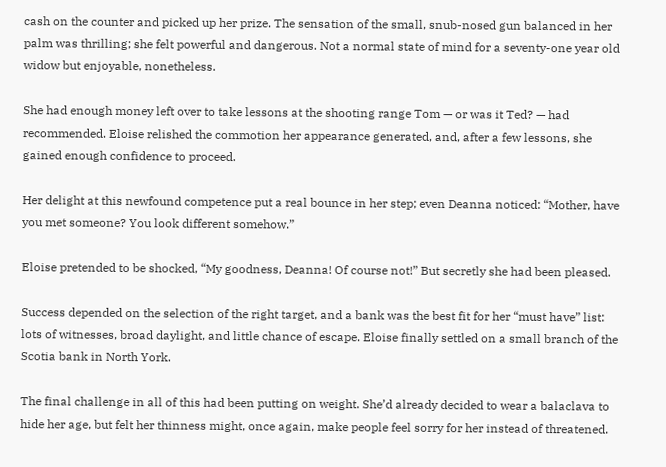cash on the counter and picked up her prize. The sensation of the small, snub-nosed gun balanced in her palm was thrilling; she felt powerful and dangerous. Not a normal state of mind for a seventy-one year old widow but enjoyable, nonetheless.

She had enough money left over to take lessons at the shooting range Tom — or was it Ted? — had recommended. Eloise relished the commotion her appearance generated, and, after a few lessons, she gained enough confidence to proceed.

Her delight at this newfound competence put a real bounce in her step; even Deanna noticed: “Mother, have you met someone? You look different somehow.”

Eloise pretended to be shocked, “My goodness, Deanna! Of course not!” But secretly she had been pleased.

Success depended on the selection of the right target, and a bank was the best fit for her “must have” list: lots of witnesses, broad daylight, and little chance of escape. Eloise finally settled on a small branch of the Scotia bank in North York.

The final challenge in all of this had been putting on weight. She’d already decided to wear a balaclava to hide her age, but felt her thinness might, once again, make people feel sorry for her instead of threatened.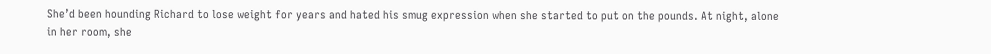She’d been hounding Richard to lose weight for years and hated his smug expression when she started to put on the pounds. At night, alone in her room, she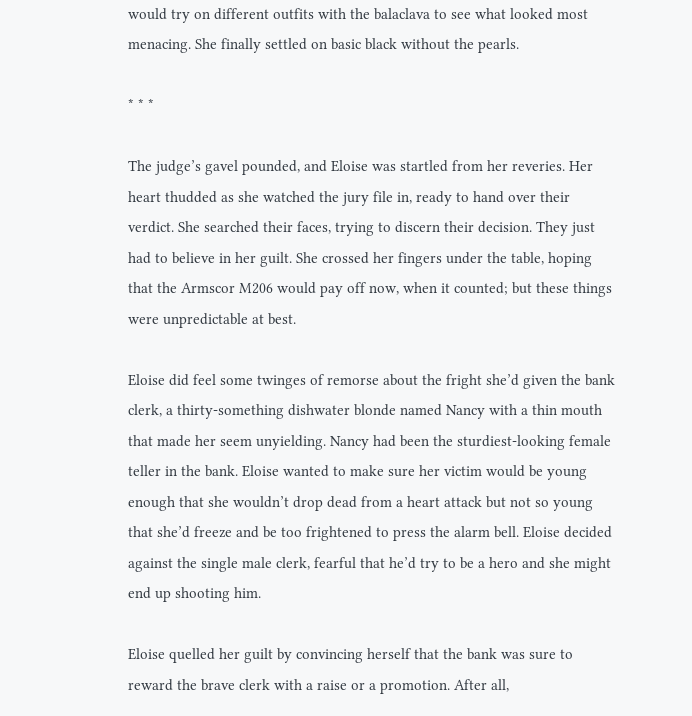would try on different outfits with the balaclava to see what looked most menacing. She finally settled on basic black without the pearls.

* * *

The judge’s gavel pounded, and Eloise was startled from her reveries. Her heart thudded as she watched the jury file in, ready to hand over their verdict. She searched their faces, trying to discern their decision. They just had to believe in her guilt. She crossed her fingers under the table, hoping that the Armscor M206 would pay off now, when it counted; but these things were unpredictable at best.

Eloise did feel some twinges of remorse about the fright she’d given the bank clerk, a thirty-something dishwater blonde named Nancy with a thin mouth that made her seem unyielding. Nancy had been the sturdiest-looking female teller in the bank. Eloise wanted to make sure her victim would be young enough that she wouldn’t drop dead from a heart attack but not so young that she’d freeze and be too frightened to press the alarm bell. Eloise decided against the single male clerk, fearful that he’d try to be a hero and she might end up shooting him.

Eloise quelled her guilt by convincing herself that the bank was sure to reward the brave clerk with a raise or a promotion. After all,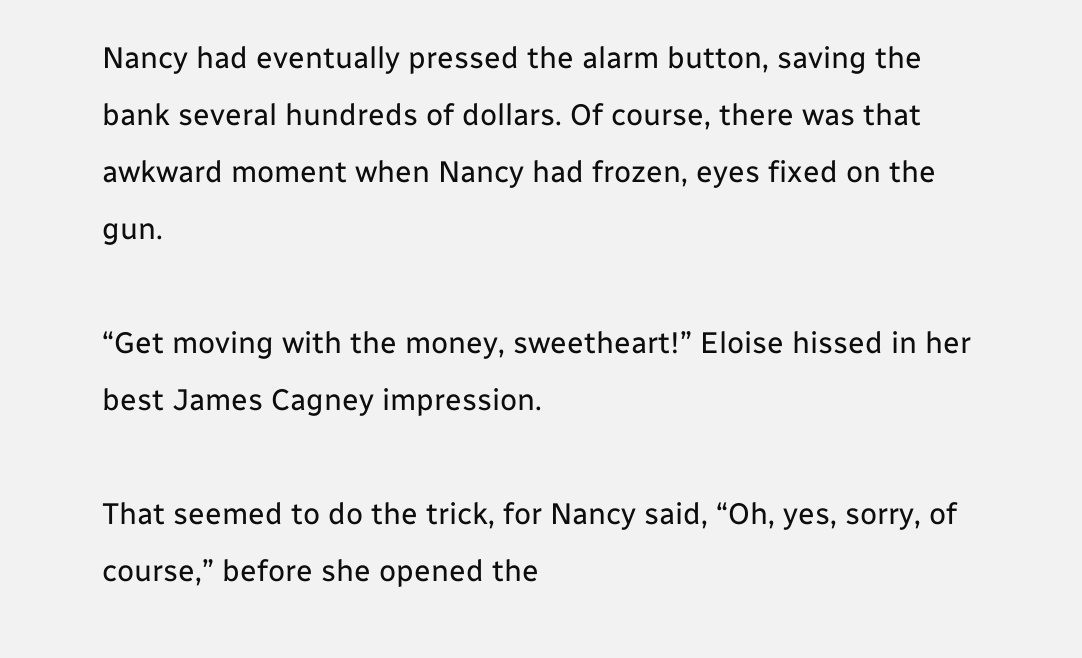Nancy had eventually pressed the alarm button, saving the bank several hundreds of dollars. Of course, there was that awkward moment when Nancy had frozen, eyes fixed on the gun.

“Get moving with the money, sweetheart!” Eloise hissed in her best James Cagney impression.

That seemed to do the trick, for Nancy said, “Oh, yes, sorry, of course,” before she opened the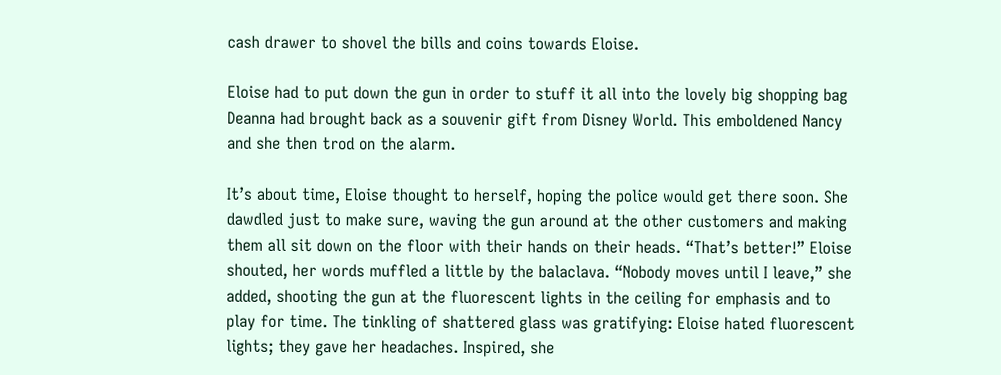cash drawer to shovel the bills and coins towards Eloise.

Eloise had to put down the gun in order to stuff it all into the lovely big shopping bag Deanna had brought back as a souvenir gift from Disney World. This emboldened Nancy and she then trod on the alarm.

It’s about time, Eloise thought to herself, hoping the police would get there soon. She dawdled just to make sure, waving the gun around at the other customers and making them all sit down on the floor with their hands on their heads. “That’s better!” Eloise shouted, her words muffled a little by the balaclava. “Nobody moves until I leave,” she added, shooting the gun at the fluorescent lights in the ceiling for emphasis and to play for time. The tinkling of shattered glass was gratifying: Eloise hated fluorescent lights; they gave her headaches. Inspired, she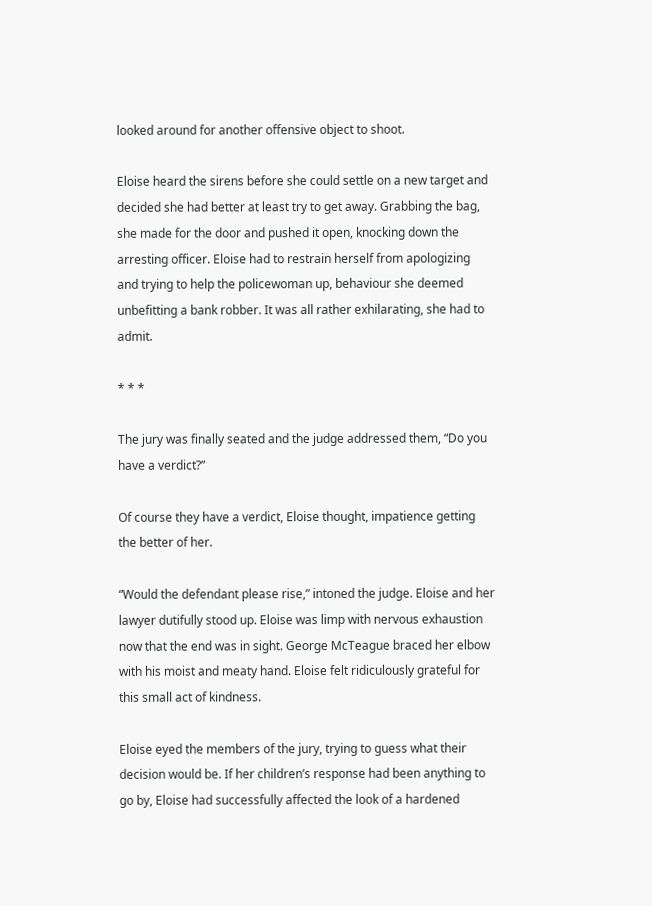looked around for another offensive object to shoot.

Eloise heard the sirens before she could settle on a new target and decided she had better at least try to get away. Grabbing the bag, she made for the door and pushed it open, knocking down the arresting officer. Eloise had to restrain herself from apologizing and trying to help the policewoman up, behaviour she deemed unbefitting a bank robber. It was all rather exhilarating, she had to admit.

* * *

The jury was finally seated and the judge addressed them, “Do you have a verdict?”

Of course they have a verdict, Eloise thought, impatience getting the better of her.

“Would the defendant please rise,” intoned the judge. Eloise and her lawyer dutifully stood up. Eloise was limp with nervous exhaustion now that the end was in sight. George McTeague braced her elbow with his moist and meaty hand. Eloise felt ridiculously grateful for this small act of kindness.

Eloise eyed the members of the jury, trying to guess what their decision would be. If her children’s response had been anything to go by, Eloise had successfully affected the look of a hardened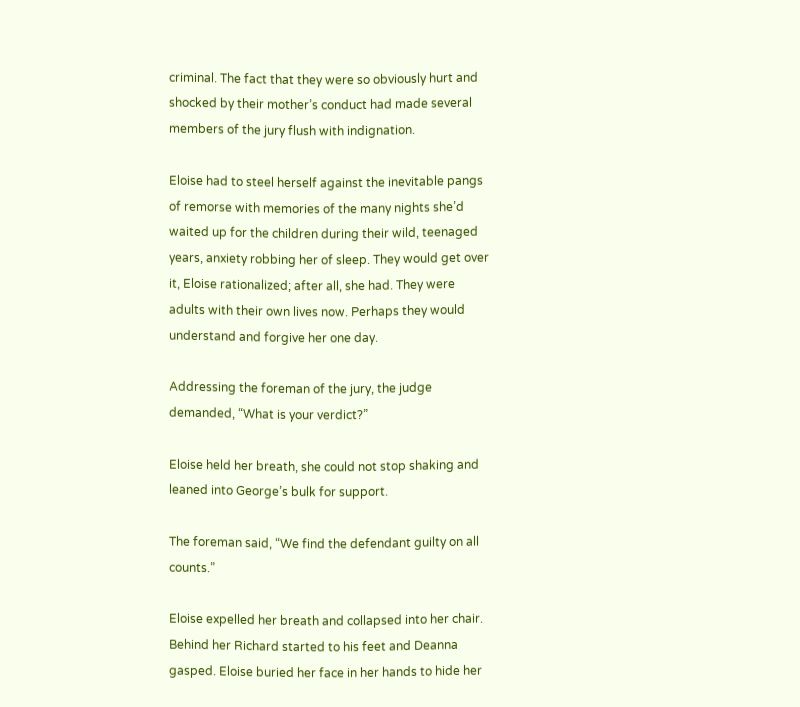criminal. The fact that they were so obviously hurt and shocked by their mother’s conduct had made several members of the jury flush with indignation.

Eloise had to steel herself against the inevitable pangs of remorse with memories of the many nights she’d waited up for the children during their wild, teenaged years, anxiety robbing her of sleep. They would get over it, Eloise rationalized; after all, she had. They were adults with their own lives now. Perhaps they would understand and forgive her one day.

Addressing the foreman of the jury, the judge demanded, “What is your verdict?”

Eloise held her breath, she could not stop shaking and leaned into George’s bulk for support.

The foreman said, “We find the defendant guilty on all counts.”

Eloise expelled her breath and collapsed into her chair. Behind her Richard started to his feet and Deanna gasped. Eloise buried her face in her hands to hide her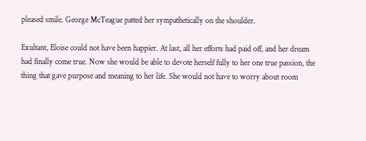pleased smile. George McTeague patted her sympathetically on the shoulder.

Exultant, Eloise could not have been happier. At last, all her efforts had paid off, and her dream had finally come true. Now she would be able to devote herself fully to her one true passion, the thing that gave purpose and meaning to her life. She would not have to worry about room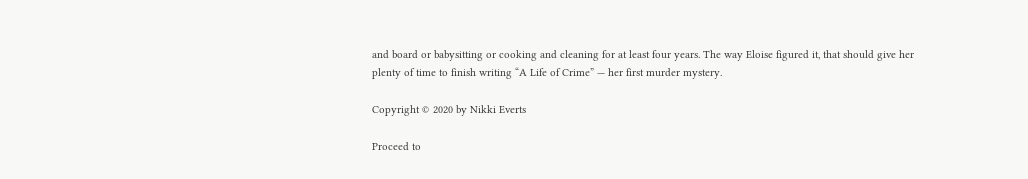and board or babysitting or cooking and cleaning for at least four years. The way Eloise figured it, that should give her plenty of time to finish writing “A Life of Crime” — her first murder mystery.

Copyright © 2020 by Nikki Everts

Proceed to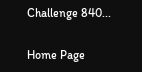Challenge 840...

Home Page